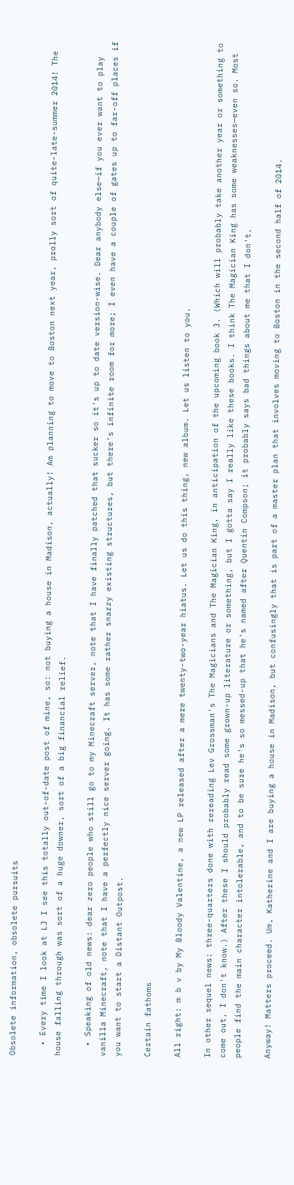Obsolete information, obsolete pursuits

  • Every time I look at LJ I see this totally out-of-date post of mine, so: not buying a house in Madison, actually! Am planning to move to Boston next year, prolly sort of quite-late-summer 2014! The house falling through was sort of a huge downer, sort of a big financial relief.

  • Speaking of old news: dear zero people who still go to my Minecraft server, note that I have finally patched that sucker so it's up to date version-wise. Dear anybody else—if you ever want to play vanilla Minecraft, note that I have a perfectly nice server going. It has some rather snazzy existing structures, but there's infinite room for more; I even have a couple of gates up to far-off places if you want to start a Distant Outpost.

Certain fathoms

All right: m b v by My Bloody Valentine, a new LP released after a mere twenty-two-year hiatus. Let us do this thing, new album. Let us listen to you.

In other sequel news: three-quarters done with rereading Lev Grossman's The Magicians and The Magician King, in anticipation of the upcoming book 3. (Which will probably take another year or something to come out, I don't know.) After these I should probably read some grown-up literature or something, but I gotta say I really like these books. I think The Magician King has some weaknesses—even so. Most people find the main character intolerable, and to be sure he's so messed-up that he's named after Quentin Compson; it probably says bad things about me that I don't.

Anyway! Matters proceed. Um, Katherine and I are buying a house in Madison, but confusingly that is part of a master plan that involves moving to Boston in the second half of 2014.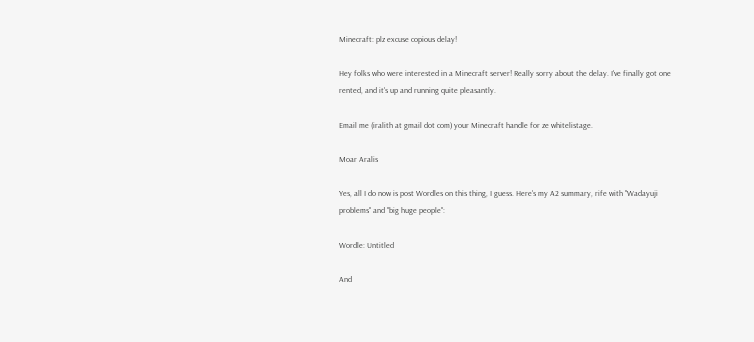Minecraft: plz excuse copious delay!

Hey folks who were interested in a Minecraft server! Really sorry about the delay. I've finally got one rented, and it's up and running quite pleasantly.

Email me (iralith at gmail dot com) your Minecraft handle for ze whitelistage.

Moar Aralis

Yes, all I do now is post Wordles on this thing, I guess. Here's my A2 summary, rife with "Wadayuji problems" and "big huge people":

Wordle: Untitled

And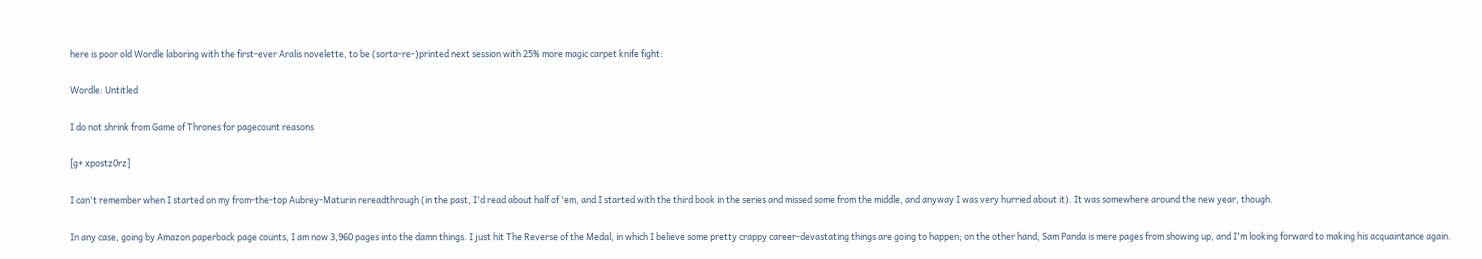here is poor old Wordle laboring with the first-ever Aralis novelette, to be (sorta-re-)printed next session with 25% more magic carpet knife fight:

Wordle: Untitled

I do not shrink from Game of Thrones for pagecount reasons

[g+ xpostz0rz]

I can't remember when I started on my from-the-top Aubrey-Maturin rereadthrough (in the past, I'd read about half of 'em, and I started with the third book in the series and missed some from the middle, and anyway I was very hurried about it). It was somewhere around the new year, though.

In any case, going by Amazon paperback page counts, I am now 3,960 pages into the damn things. I just hit The Reverse of the Medal, in which I believe some pretty crappy career-devastating things are going to happen; on the other hand, Sam Panda is mere pages from showing up, and I'm looking forward to making his acquaintance again.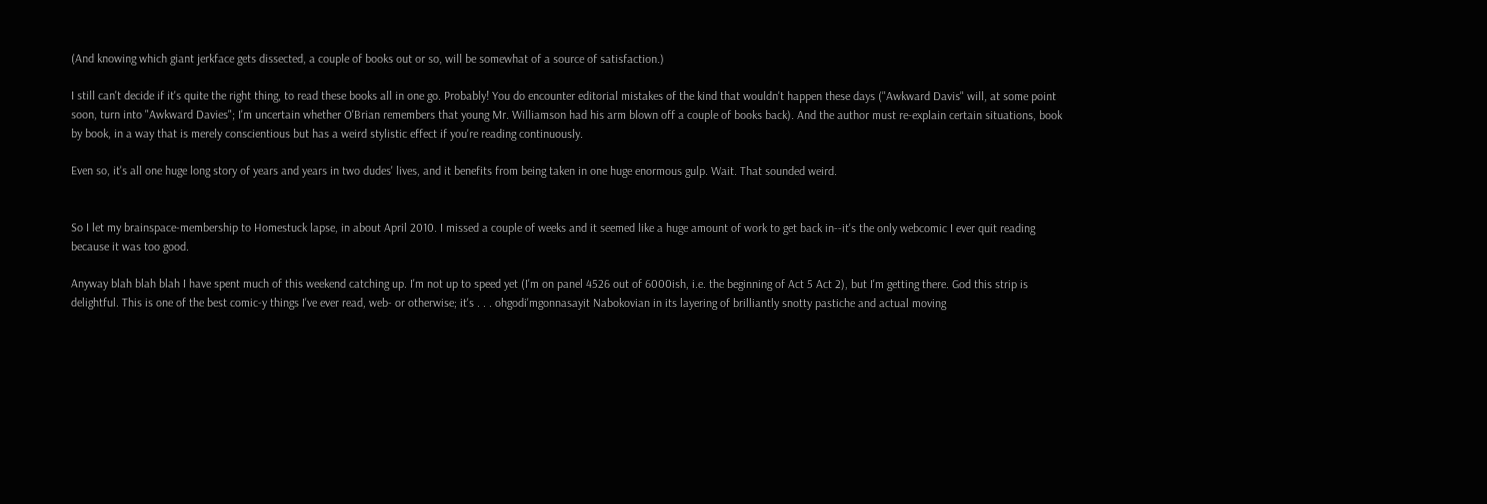(And knowing which giant jerkface gets dissected, a couple of books out or so, will be somewhat of a source of satisfaction.)

I still can't decide if it's quite the right thing, to read these books all in one go. Probably! You do encounter editorial mistakes of the kind that wouldn't happen these days ("Awkward Davis" will, at some point soon, turn into "Awkward Davies"; I'm uncertain whether O'Brian remembers that young Mr. Williamson had his arm blown off a couple of books back). And the author must re-explain certain situations, book by book, in a way that is merely conscientious but has a weird stylistic effect if you're reading continuously.

Even so, it's all one huge long story of years and years in two dudes' lives, and it benefits from being taken in one huge enormous gulp. Wait. That sounded weird.


So I let my brainspace-membership to Homestuck lapse, in about April 2010. I missed a couple of weeks and it seemed like a huge amount of work to get back in--it's the only webcomic I ever quit reading because it was too good.

Anyway blah blah blah I have spent much of this weekend catching up. I'm not up to speed yet (I'm on panel 4526 out of 6000ish, i.e. the beginning of Act 5 Act 2), but I'm getting there. God this strip is delightful. This is one of the best comic-y things I've ever read, web- or otherwise; it's . . . ohgodi'mgonnasayit Nabokovian in its layering of brilliantly snotty pastiche and actual moving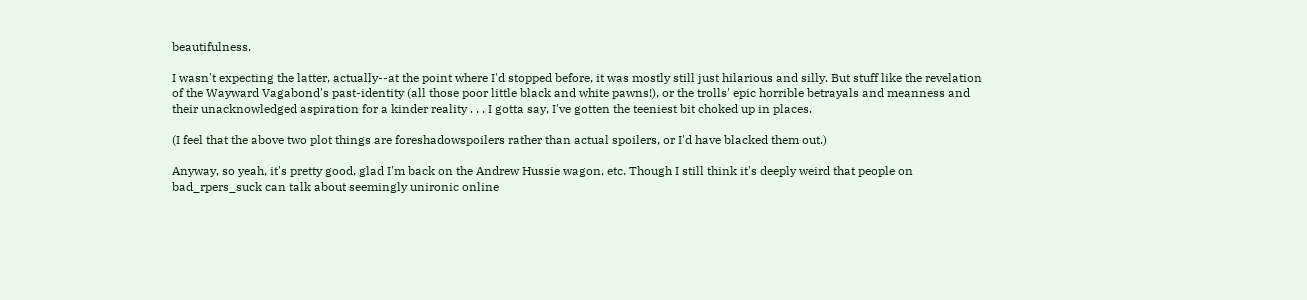beautifulness.

I wasn't expecting the latter, actually--at the point where I'd stopped before, it was mostly still just hilarious and silly. But stuff like the revelation of the Wayward Vagabond's past-identity (all those poor little black and white pawns!), or the trolls' epic horrible betrayals and meanness and their unacknowledged aspiration for a kinder reality . . . I gotta say, I've gotten the teeniest bit choked up in places.

(I feel that the above two plot things are foreshadowspoilers rather than actual spoilers, or I'd have blacked them out.)

Anyway, so yeah, it's pretty good, glad I'm back on the Andrew Hussie wagon, etc. Though I still think it's deeply weird that people on bad_rpers_suck can talk about seemingly unironic online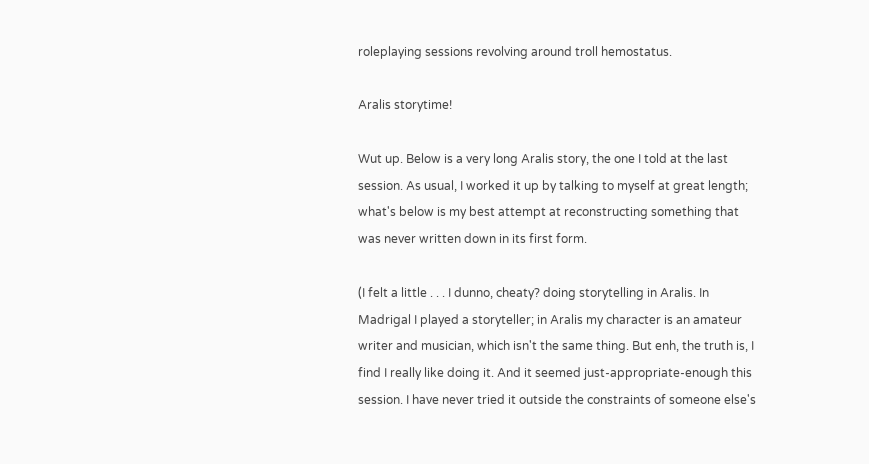roleplaying sessions revolving around troll hemostatus.

Aralis storytime!

Wut up. Below is a very long Aralis story, the one I told at the last session. As usual, I worked it up by talking to myself at great length; what's below is my best attempt at reconstructing something that was never written down in its first form.

(I felt a little . . . I dunno, cheaty? doing storytelling in Aralis. In Madrigal I played a storyteller; in Aralis my character is an amateur writer and musician, which isn't the same thing. But enh, the truth is, I find I really like doing it. And it seemed just-appropriate-enough this session. I have never tried it outside the constraints of someone else's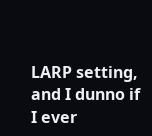LARP setting, and I dunno if I ever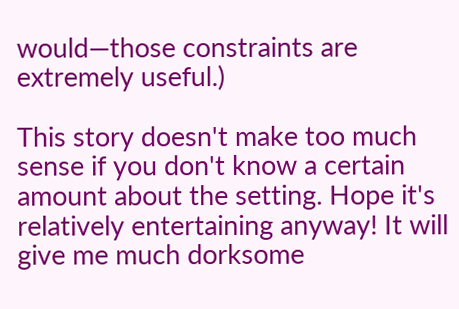would—those constraints are extremely useful.)

This story doesn't make too much sense if you don't know a certain amount about the setting. Hope it's relatively entertaining anyway! It will give me much dorksome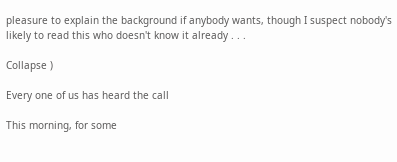pleasure to explain the background if anybody wants, though I suspect nobody's likely to read this who doesn't know it already . . .

Collapse )

Every one of us has heard the call

This morning, for some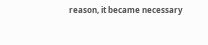reason, it became necessary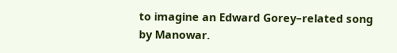to imagine an Edward Gorey–related song by Manowar.